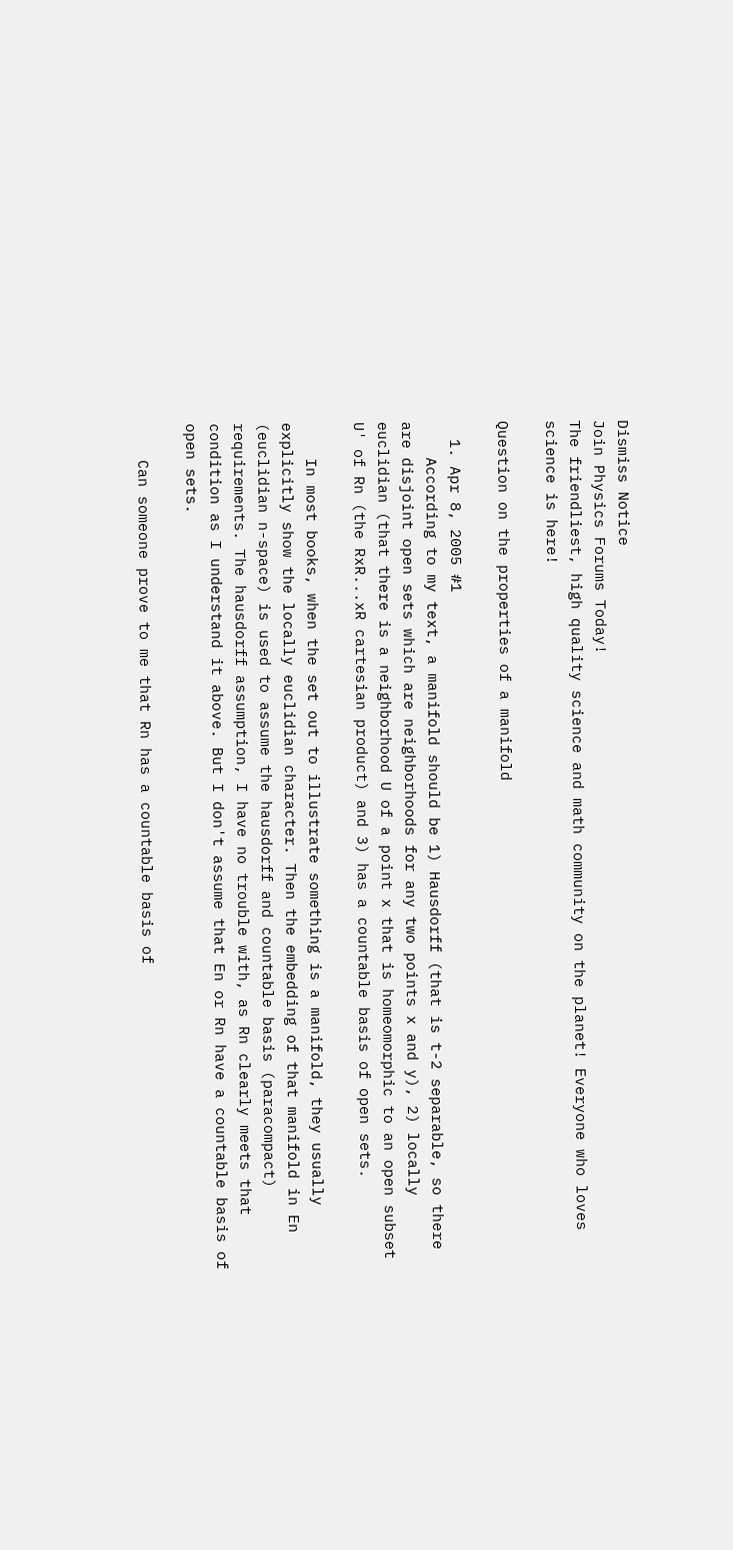Dismiss Notice
Join Physics Forums Today!
The friendliest, high quality science and math community on the planet! Everyone who loves science is here!

Question on the properties of a manifold

  1. Apr 8, 2005 #1
    According to my text, a manifold should be 1) Hausdorff (that is t-2 separable, so there are disjoint open sets which are neighborhoods for any two points x and y), 2) locally euclidian (that there is a neighborhood U of a point x that is homeomorphic to an open subset U' of Rn (the RxR...xR cartesian product) and 3) has a countable basis of open sets.

    In most books, when the set out to illustrate something is a manifold, they usually explicitly show the locally euclidian character. Then the embedding of that manifold in En (euclidian n-space) is used to assume the hausdorff and countable basis (paracompact) requirements. The hausdorff assumption, I have no trouble with, as Rn clearly meets that condition as I understand it above. But I don't assume that En or Rn have a countable basis of open sets.

    Can someone prove to me that Rn has a countable basis of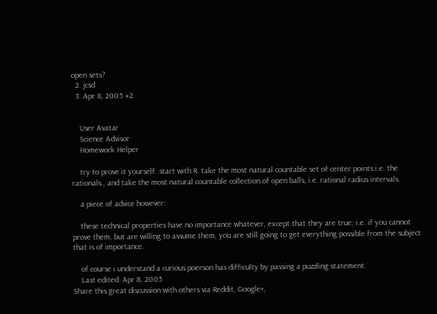open sets?
  2. jcsd
  3. Apr 8, 2005 #2


    User Avatar
    Science Advisor
    Homework Helper

    try to prove it yourself. start with R. take the most natural countable set of center points i.e. the rationals., and take the most natural countable collection of open balls, i.e. rational radius intervals.

    a piece of advice however:

    these technical properties have no importance whatever, except that they are true; i.e. if you cannot prove them, but are willing to assume them, you are still going to get everything possible from the subject that is of importance.

    of course i understand a curious poerson has difficulty by passing a puzzling statement.
    Last edited: Apr 8, 2005
Share this great discussion with others via Reddit, Google+,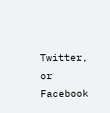Twitter, or Facebook